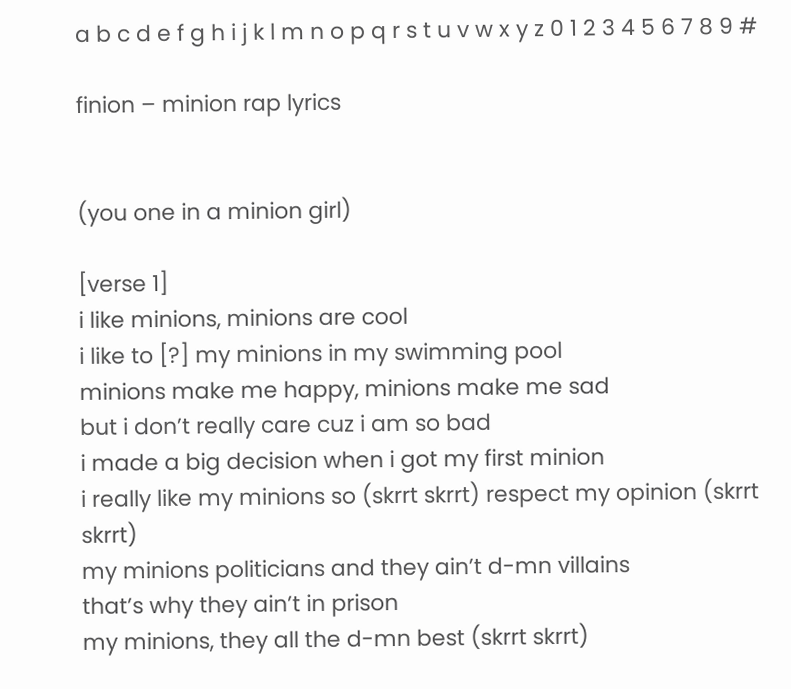a b c d e f g h i j k l m n o p q r s t u v w x y z 0 1 2 3 4 5 6 7 8 9 #

finion – minion rap lyrics


(you one in a minion girl)

[verse 1]
i like minions, minions are cool
i like to [?] my minions in my swimming pool
minions make me happy, minions make me sad
but i don’t really care cuz i am so bad
i made a big decision when i got my first minion
i really like my minions so (skrrt skrrt) respect my opinion (skrrt skrrt)
my minions politicians and they ain’t d-mn villains
that’s why they ain’t in prison
my minions, they all the d-mn best (skrrt skrrt)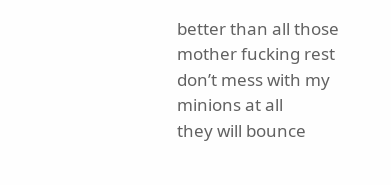better than all those mother fucking rest
don’t mess with my minions at all
they will bounce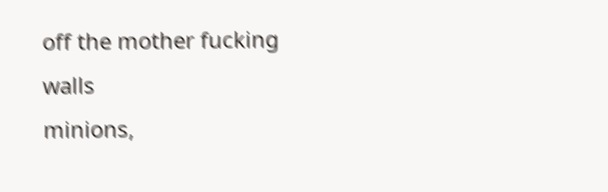off the mother fucking walls
minions,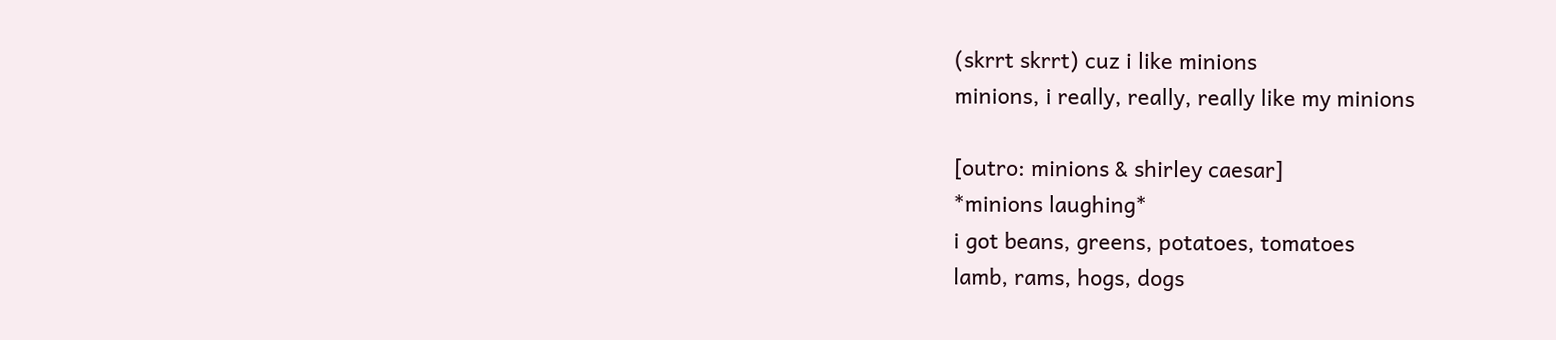(skrrt skrrt) cuz i like minions
minions, i really, really, really like my minions

[outro: minions & shirley caesar]
*minions laughing*
i got beans, greens, potatoes, tomatoes
lamb, rams, hogs, dogs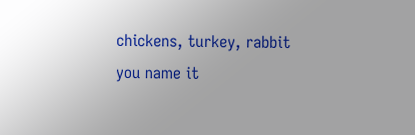chickens, turkey, rabbit
you name it